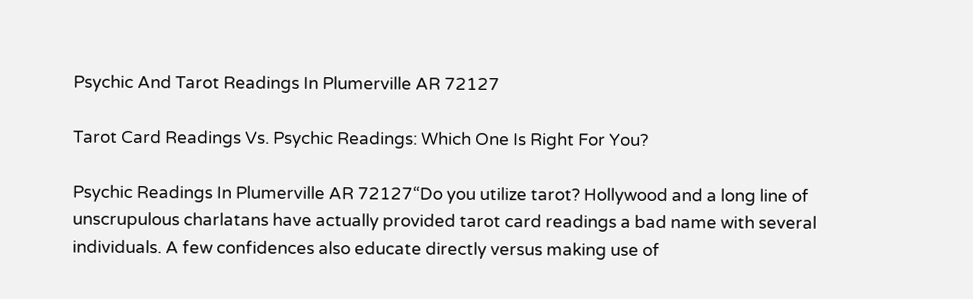Psychic And Tarot Readings In Plumerville AR 72127

Tarot Card Readings Vs. Psychic Readings: Which One Is Right For You?

Psychic Readings In Plumerville AR 72127“Do you utilize tarot? Hollywood and a long line of unscrupulous charlatans have actually provided tarot card readings a bad name with several individuals. A few confidences also educate directly versus making use of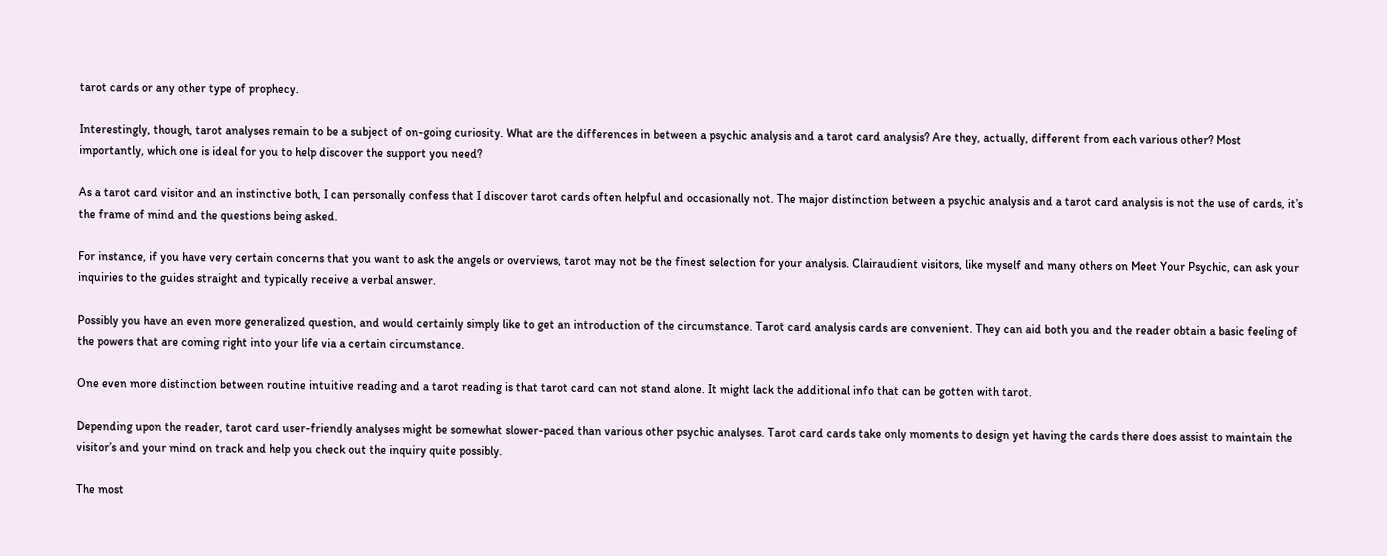tarot cards or any other type of prophecy.

Interestingly, though, tarot analyses remain to be a subject of on-going curiosity. What are the differences in between a psychic analysis and a tarot card analysis? Are they, actually, different from each various other? Most importantly, which one is ideal for you to help discover the support you need?

As a tarot card visitor and an instinctive both, I can personally confess that I discover tarot cards often helpful and occasionally not. The major distinction between a psychic analysis and a tarot card analysis is not the use of cards, it’s the frame of mind and the questions being asked.

For instance, if you have very certain concerns that you want to ask the angels or overviews, tarot may not be the finest selection for your analysis. Clairaudient visitors, like myself and many others on Meet Your Psychic, can ask your inquiries to the guides straight and typically receive a verbal answer.

Possibly you have an even more generalized question, and would certainly simply like to get an introduction of the circumstance. Tarot card analysis cards are convenient. They can aid both you and the reader obtain a basic feeling of the powers that are coming right into your life via a certain circumstance.

One even more distinction between routine intuitive reading and a tarot reading is that tarot card can not stand alone. It might lack the additional info that can be gotten with tarot.

Depending upon the reader, tarot card user-friendly analyses might be somewhat slower-paced than various other psychic analyses. Tarot card cards take only moments to design yet having the cards there does assist to maintain the visitor’s and your mind on track and help you check out the inquiry quite possibly.

The most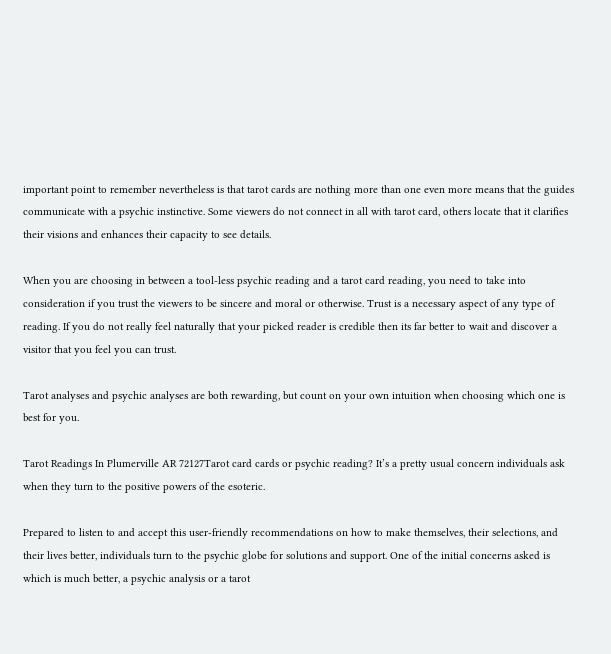important point to remember nevertheless is that tarot cards are nothing more than one even more means that the guides communicate with a psychic instinctive. Some viewers do not connect in all with tarot card, others locate that it clarifies their visions and enhances their capacity to see details.

When you are choosing in between a tool-less psychic reading and a tarot card reading, you need to take into consideration if you trust the viewers to be sincere and moral or otherwise. Trust is a necessary aspect of any type of reading. If you do not really feel naturally that your picked reader is credible then its far better to wait and discover a visitor that you feel you can trust.

Tarot analyses and psychic analyses are both rewarding, but count on your own intuition when choosing which one is best for you.

Tarot Readings In Plumerville AR 72127Tarot card cards or psychic reading? It’s a pretty usual concern individuals ask when they turn to the positive powers of the esoteric.

Prepared to listen to and accept this user-friendly recommendations on how to make themselves, their selections, and their lives better, individuals turn to the psychic globe for solutions and support. One of the initial concerns asked is which is much better, a psychic analysis or a tarot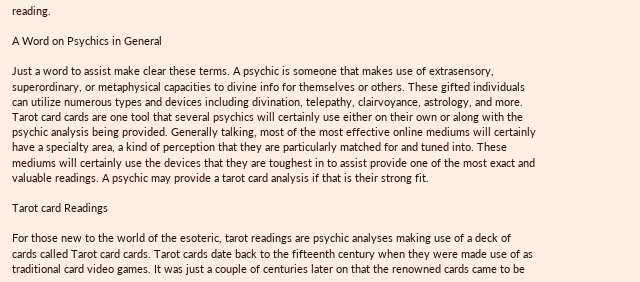reading.

A Word on Psychics in General

Just a word to assist make clear these terms. A psychic is someone that makes use of extrasensory, superordinary, or metaphysical capacities to divine info for themselves or others. These gifted individuals can utilize numerous types and devices including divination, telepathy, clairvoyance, astrology, and more. Tarot card cards are one tool that several psychics will certainly use either on their own or along with the psychic analysis being provided. Generally talking, most of the most effective online mediums will certainly have a specialty area, a kind of perception that they are particularly matched for and tuned into. These mediums will certainly use the devices that they are toughest in to assist provide one of the most exact and valuable readings. A psychic may provide a tarot card analysis if that is their strong fit.

Tarot card Readings

For those new to the world of the esoteric, tarot readings are psychic analyses making use of a deck of cards called Tarot card cards. Tarot cards date back to the fifteenth century when they were made use of as traditional card video games. It was just a couple of centuries later on that the renowned cards came to be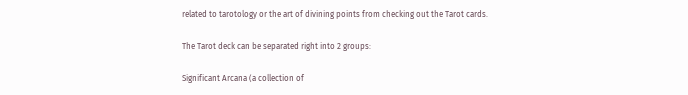related to tarotology or the art of divining points from checking out the Tarot cards.

The Tarot deck can be separated right into 2 groups:

Significant Arcana (a collection of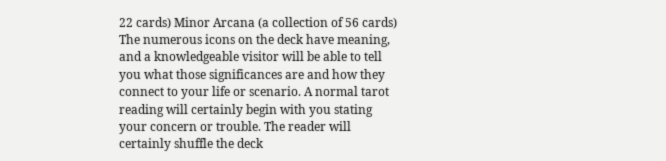22 cards) Minor Arcana (a collection of 56 cards) The numerous icons on the deck have meaning, and a knowledgeable visitor will be able to tell you what those significances are and how they connect to your life or scenario. A normal tarot reading will certainly begin with you stating your concern or trouble. The reader will certainly shuffle the deck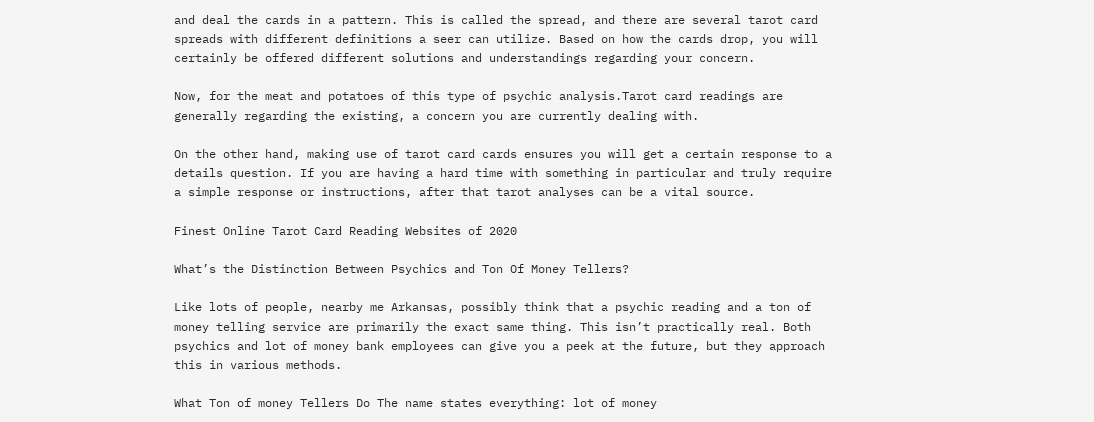and deal the cards in a pattern. This is called the spread, and there are several tarot card spreads with different definitions a seer can utilize. Based on how the cards drop, you will certainly be offered different solutions and understandings regarding your concern.

Now, for the meat and potatoes of this type of psychic analysis.Tarot card readings are generally regarding the existing, a concern you are currently dealing with.

On the other hand, making use of tarot card cards ensures you will get a certain response to a details question. If you are having a hard time with something in particular and truly require a simple response or instructions, after that tarot analyses can be a vital source.

Finest Online Tarot Card Reading Websites of 2020

What’s the Distinction Between Psychics and Ton Of Money Tellers?

Like lots of people, nearby me Arkansas, possibly think that a psychic reading and a ton of money telling service are primarily the exact same thing. This isn’t practically real. Both psychics and lot of money bank employees can give you a peek at the future, but they approach this in various methods.

What Ton of money Tellers Do The name states everything: lot of money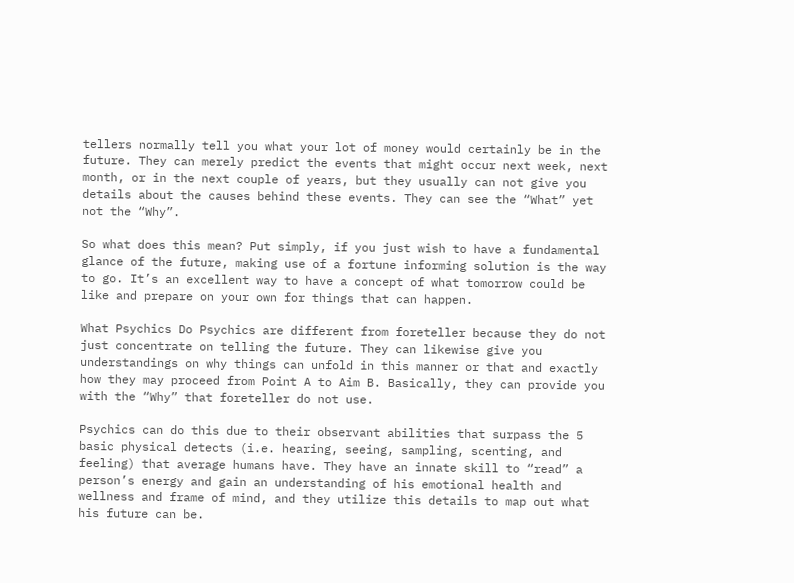tellers normally tell you what your lot of money would certainly be in the future. They can merely predict the events that might occur next week, next month, or in the next couple of years, but they usually can not give you details about the causes behind these events. They can see the “What” yet not the “Why”.

So what does this mean? Put simply, if you just wish to have a fundamental glance of the future, making use of a fortune informing solution is the way to go. It’s an excellent way to have a concept of what tomorrow could be like and prepare on your own for things that can happen.

What Psychics Do Psychics are different from foreteller because they do not just concentrate on telling the future. They can likewise give you understandings on why things can unfold in this manner or that and exactly how they may proceed from Point A to Aim B. Basically, they can provide you with the “Why” that foreteller do not use.

Psychics can do this due to their observant abilities that surpass the 5 basic physical detects (i.e. hearing, seeing, sampling, scenting, and feeling) that average humans have. They have an innate skill to “read” a person’s energy and gain an understanding of his emotional health and wellness and frame of mind, and they utilize this details to map out what his future can be.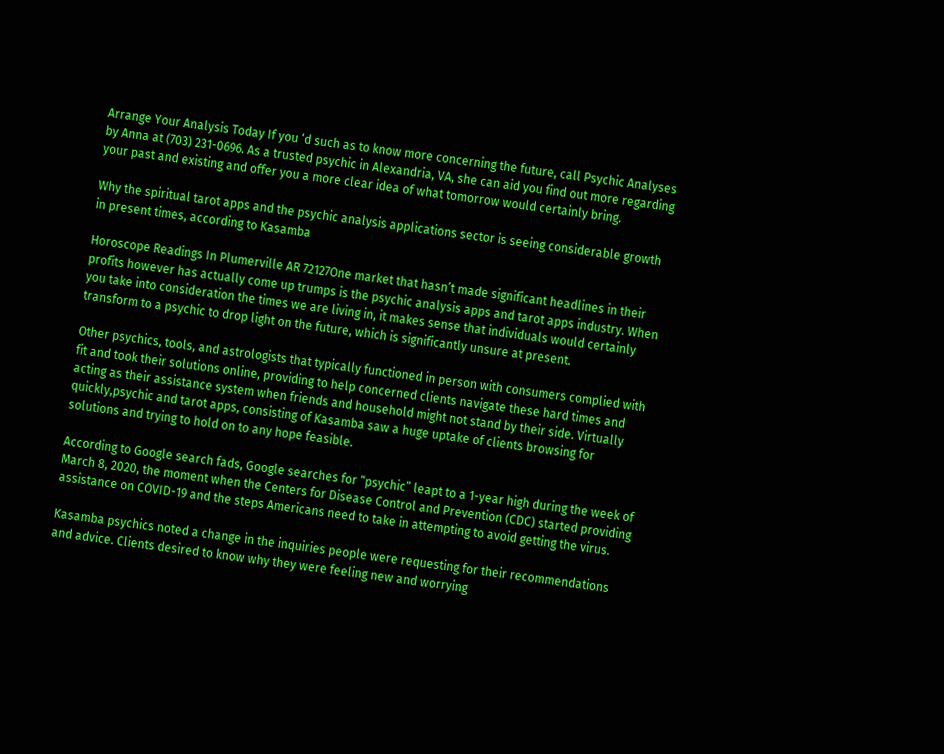Arrange Your Analysis Today If you ‘d such as to know more concerning the future, call Psychic Analyses by Anna at (703) 231-0696. As a trusted psychic in Alexandria, VA, she can aid you find out more regarding your past and existing and offer you a more clear idea of what tomorrow would certainly bring.

Why the spiritual tarot apps and the psychic analysis applications sector is seeing considerable growth in present times, according to Kasamba

Horoscope Readings In Plumerville AR 72127One market that hasn’t made significant headlines in their profits however has actually come up trumps is the psychic analysis apps and tarot apps industry. When you take into consideration the times we are living in, it makes sense that individuals would certainly transform to a psychic to drop light on the future, which is significantly unsure at present.

Other psychics, tools, and astrologists that typically functioned in person with consumers complied with fit and took their solutions online, providing to help concerned clients navigate these hard times and acting as their assistance system when friends and household might not stand by their side. Virtually quickly,psychic and tarot apps, consisting of Kasamba saw a huge uptake of clients browsing for solutions and trying to hold on to any hope feasible.

According to Google search fads, Google searches for “psychic” leapt to a 1-year high during the week of March 8, 2020, the moment when the Centers for Disease Control and Prevention (CDC) started providing assistance on COVID-19 and the steps Americans need to take in attempting to avoid getting the virus.

Kasamba psychics noted a change in the inquiries people were requesting for their recommendations and advice. Clients desired to know why they were feeling new and worrying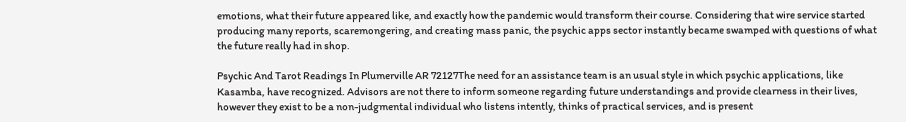emotions, what their future appeared like, and exactly how the pandemic would transform their course. Considering that wire service started producing many reports, scaremongering, and creating mass panic, the psychic apps sector instantly became swamped with questions of what the future really had in shop.

Psychic And Tarot Readings In Plumerville AR 72127The need for an assistance team is an usual style in which psychic applications, like Kasamba, have recognized. Advisors are not there to inform someone regarding future understandings and provide clearness in their lives, however they exist to be a non-judgmental individual who listens intently, thinks of practical services, and is present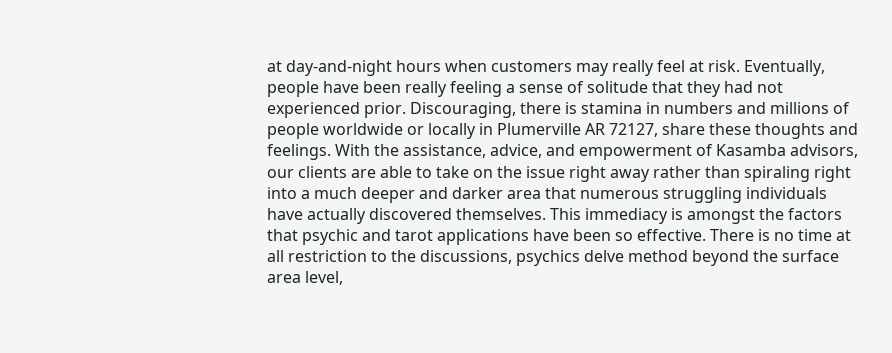at day-and-night hours when customers may really feel at risk. Eventually, people have been really feeling a sense of solitude that they had not experienced prior. Discouraging, there is stamina in numbers and millions of people worldwide or locally in Plumerville AR 72127, share these thoughts and feelings. With the assistance, advice, and empowerment of Kasamba advisors, our clients are able to take on the issue right away rather than spiraling right into a much deeper and darker area that numerous struggling individuals have actually discovered themselves. This immediacy is amongst the factors that psychic and tarot applications have been so effective. There is no time at all restriction to the discussions, psychics delve method beyond the surface area level,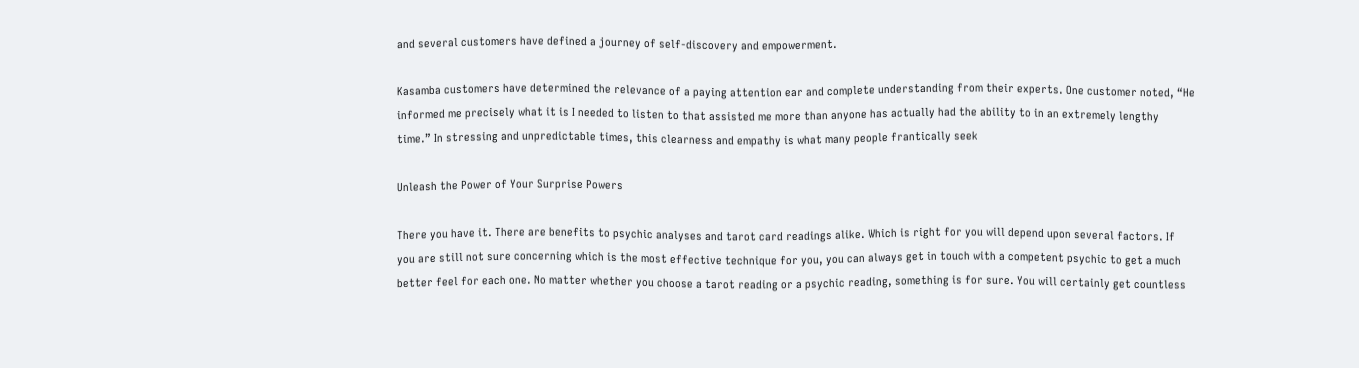and several customers have defined a journey of self-discovery and empowerment.

Kasamba customers have determined the relevance of a paying attention ear and complete understanding from their experts. One customer noted, “He informed me precisely what it is I needed to listen to that assisted me more than anyone has actually had the ability to in an extremely lengthy time.” In stressing and unpredictable times, this clearness and empathy is what many people frantically seek

Unleash the Power of Your Surprise Powers

There you have it. There are benefits to psychic analyses and tarot card readings alike. Which is right for you will depend upon several factors. If you are still not sure concerning which is the most effective technique for you, you can always get in touch with a competent psychic to get a much better feel for each one. No matter whether you choose a tarot reading or a psychic reading, something is for sure. You will certainly get countless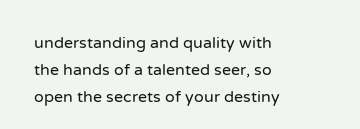understanding and quality with the hands of a talented seer, so open the secrets of your destiny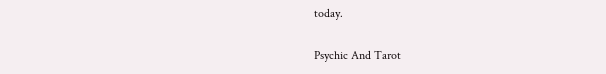today.

Psychic And Tarot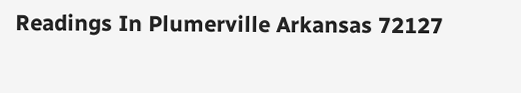Readings In Plumerville Arkansas 72127